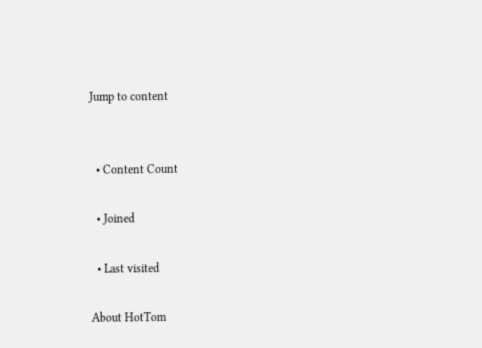Jump to content


  • Content Count

  • Joined

  • Last visited

About HotTom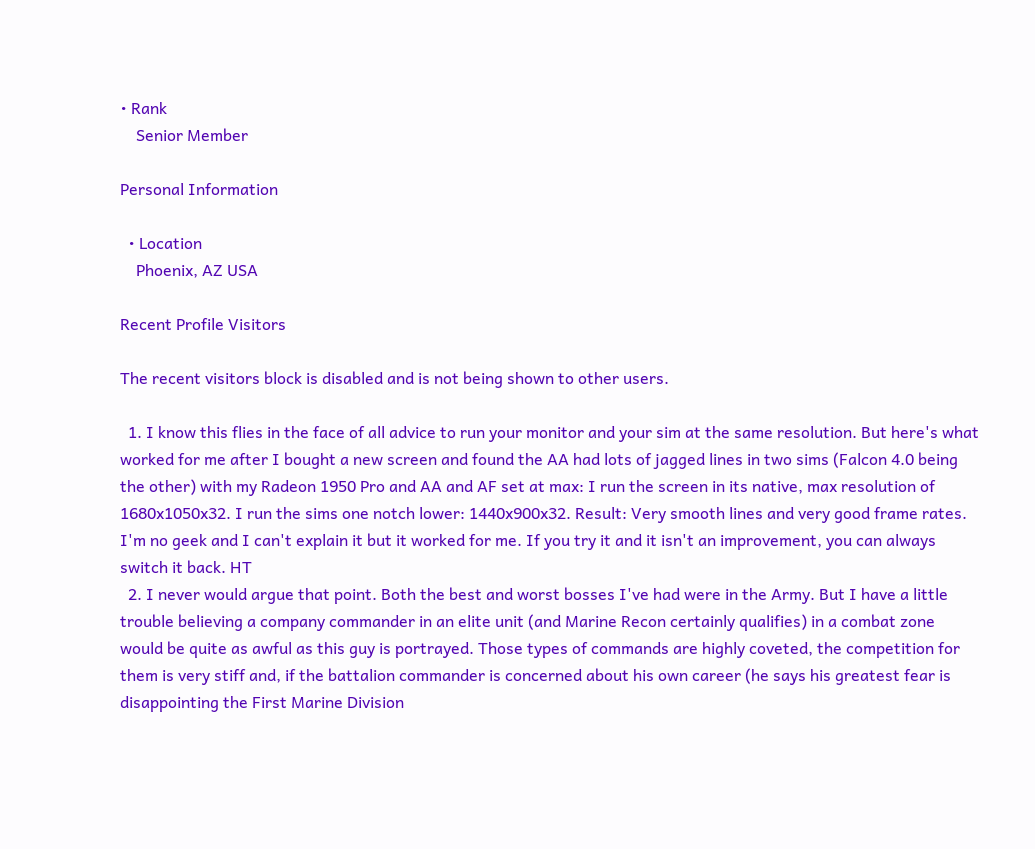• Rank
    Senior Member

Personal Information

  • Location
    Phoenix, AZ USA

Recent Profile Visitors

The recent visitors block is disabled and is not being shown to other users.

  1. I know this flies in the face of all advice to run your monitor and your sim at the same resolution. But here's what worked for me after I bought a new screen and found the AA had lots of jagged lines in two sims (Falcon 4.0 being the other) with my Radeon 1950 Pro and AA and AF set at max: I run the screen in its native, max resolution of 1680x1050x32. I run the sims one notch lower: 1440x900x32. Result: Very smooth lines and very good frame rates. I'm no geek and I can't explain it but it worked for me. If you try it and it isn't an improvement, you can always switch it back. HT
  2. I never would argue that point. Both the best and worst bosses I've had were in the Army. But I have a little trouble believing a company commander in an elite unit (and Marine Recon certainly qualifies) in a combat zone would be quite as awful as this guy is portrayed. Those types of commands are highly coveted, the competition for them is very stiff and, if the battalion commander is concerned about his own career (he says his greatest fear is disappointing the First Marine Division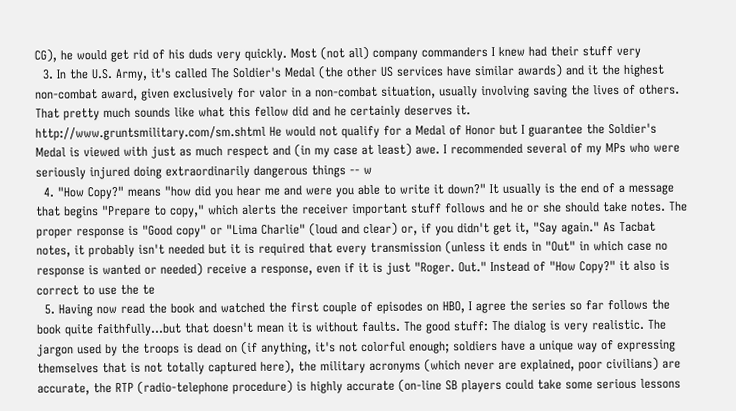CG), he would get rid of his duds very quickly. Most (not all) company commanders I knew had their stuff very
  3. In the U.S. Army, it's called The Soldier's Medal (the other US services have similar awards) and it the highest non-combat award, given exclusively for valor in a non-combat situation, usually involving saving the lives of others. That pretty much sounds like what this fellow did and he certainly deserves it. http://www.gruntsmilitary.com/sm.shtml He would not qualify for a Medal of Honor but I guarantee the Soldier's Medal is viewed with just as much respect and (in my case at least) awe. I recommended several of my MPs who were seriously injured doing extraordinarily dangerous things -- w
  4. "How Copy?" means "how did you hear me and were you able to write it down?" It usually is the end of a message that begins "Prepare to copy," which alerts the receiver important stuff follows and he or she should take notes. The proper response is "Good copy" or "Lima Charlie" (loud and clear) or, if you didn't get it, "Say again." As Tacbat notes, it probably isn't needed but it is required that every transmission (unless it ends in "Out" in which case no response is wanted or needed) receive a response, even if it is just "Roger. Out." Instead of "How Copy?" it also is correct to use the te
  5. Having now read the book and watched the first couple of episodes on HBO, I agree the series so far follows the book quite faithfully...but that doesn't mean it is without faults. The good stuff: The dialog is very realistic. The jargon used by the troops is dead on (if anything, it's not colorful enough; soldiers have a unique way of expressing themselves that is not totally captured here), the military acronyms (which never are explained, poor civilians) are accurate, the RTP (radio-telephone procedure) is highly accurate (on-line SB players could take some serious lessons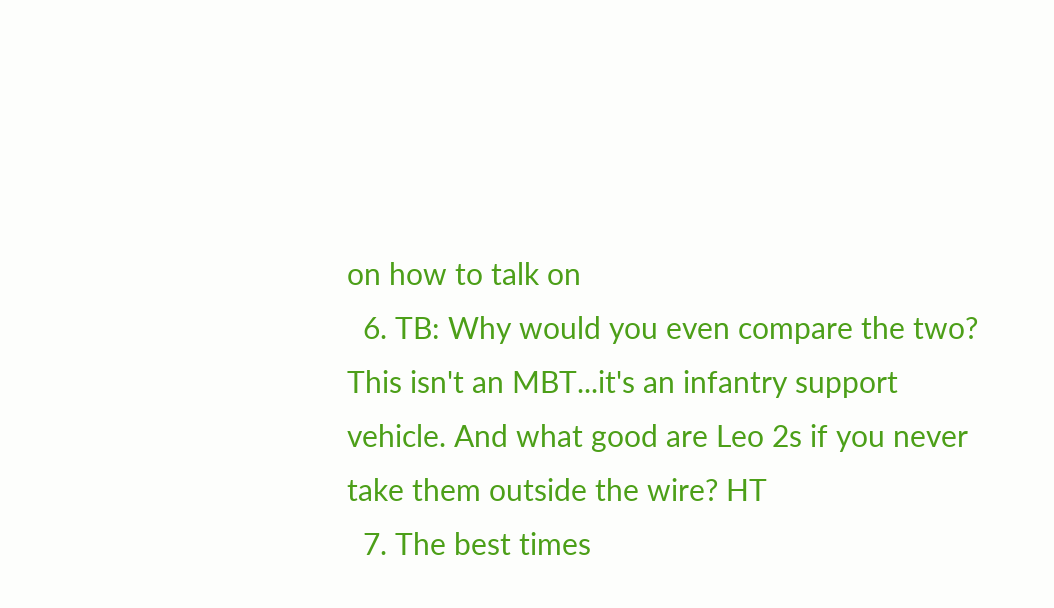on how to talk on
  6. TB: Why would you even compare the two? This isn't an MBT...it's an infantry support vehicle. And what good are Leo 2s if you never take them outside the wire? HT
  7. The best times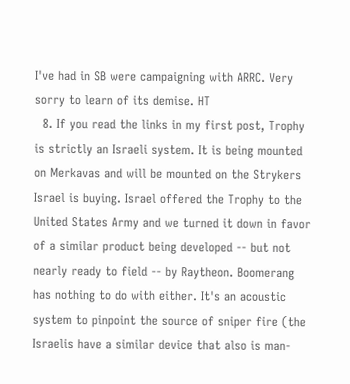I've had in SB were campaigning with ARRC. Very sorry to learn of its demise. HT
  8. If you read the links in my first post, Trophy is strictly an Israeli system. It is being mounted on Merkavas and will be mounted on the Strykers Israel is buying. Israel offered the Trophy to the United States Army and we turned it down in favor of a similar product being developed -- but not nearly ready to field -- by Raytheon. Boomerang has nothing to do with either. It's an acoustic system to pinpoint the source of sniper fire (the Israelis have a similar device that also is man-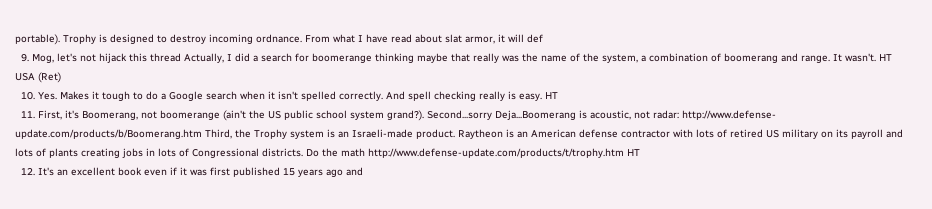portable). Trophy is designed to destroy incoming ordnance. From what I have read about slat armor, it will def
  9. Mog, let's not hijack this thread Actually, I did a search for boomerange thinking maybe that really was the name of the system, a combination of boomerang and range. It wasn't. HT USA (Ret)
  10. Yes. Makes it tough to do a Google search when it isn't spelled correctly. And spell checking really is easy. HT
  11. First, it's Boomerang, not boomerange (ain't the US public school system grand?). Second...sorry Deja...Boomerang is acoustic, not radar: http://www.defense-update.com/products/b/Boomerang.htm Third, the Trophy system is an Israeli-made product. Raytheon is an American defense contractor with lots of retired US military on its payroll and lots of plants creating jobs in lots of Congressional districts. Do the math http://www.defense-update.com/products/t/trophy.htm HT
  12. It's an excellent book even if it was first published 15 years ago and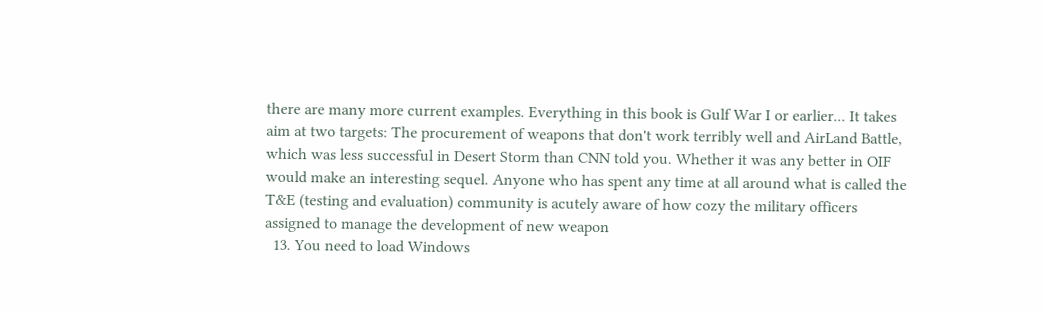there are many more current examples. Everything in this book is Gulf War I or earlier... It takes aim at two targets: The procurement of weapons that don't work terribly well and AirLand Battle, which was less successful in Desert Storm than CNN told you. Whether it was any better in OIF would make an interesting sequel. Anyone who has spent any time at all around what is called the T&E (testing and evaluation) community is acutely aware of how cozy the military officers assigned to manage the development of new weapon
  13. You need to load Windows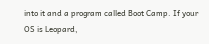into it and a program called Boot Camp. If your OS is Leopard,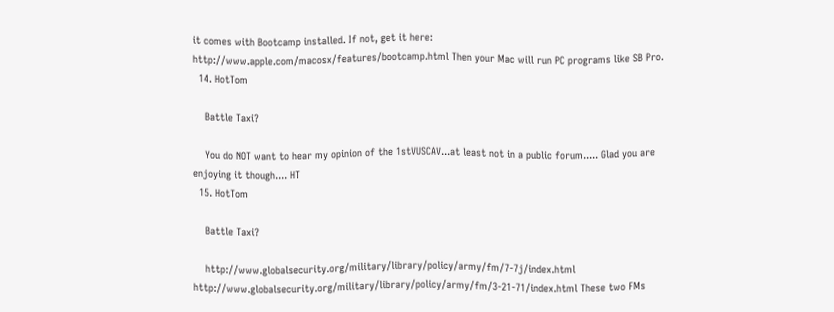it comes with Bootcamp installed. If not, get it here: http://www.apple.com/macosx/features/bootcamp.html Then your Mac will run PC programs like SB Pro.
  14. HotTom

    Battle Taxi?

    You do NOT want to hear my opinion of the 1stVUSCAV...at least not in a public forum..... Glad you are enjoying it though.... HT
  15. HotTom

    Battle Taxi?

    http://www.globalsecurity.org/military/library/policy/army/fm/7-7j/index.html http://www.globalsecurity.org/military/library/policy/army/fm/3-21-71/index.html These two FMs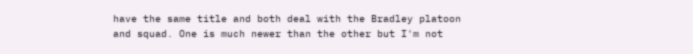have the same title and both deal with the Bradley platoon and squad. One is much newer than the other but I'm not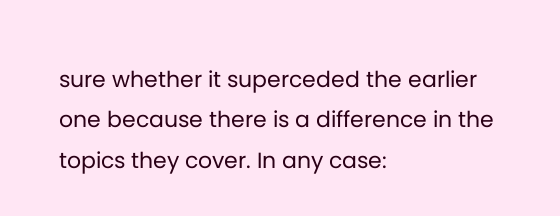sure whether it superceded the earlier one because there is a difference in the topics they cover. In any case: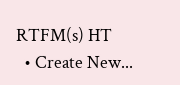RTFM(s) HT
  • Create New...